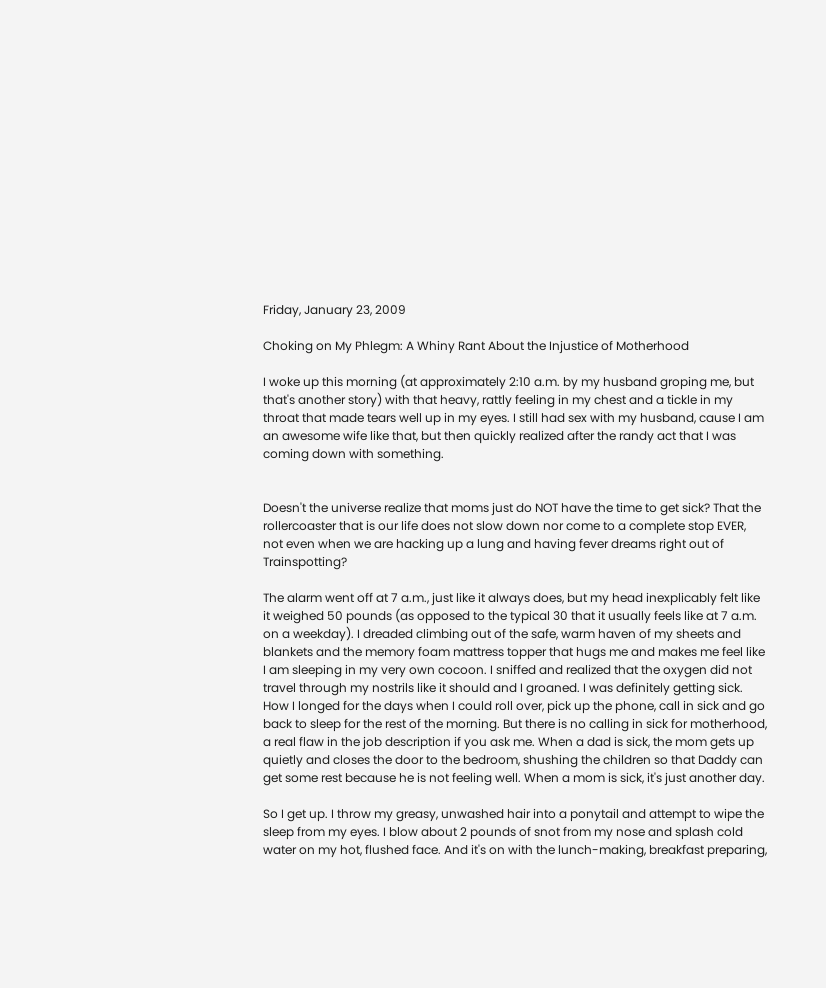Friday, January 23, 2009

Choking on My Phlegm: A Whiny Rant About the Injustice of Motherhood

I woke up this morning (at approximately 2:10 a.m. by my husband groping me, but that's another story) with that heavy, rattly feeling in my chest and a tickle in my throat that made tears well up in my eyes. I still had sex with my husband, cause I am an awesome wife like that, but then quickly realized after the randy act that I was coming down with something.


Doesn't the universe realize that moms just do NOT have the time to get sick? That the rollercoaster that is our life does not slow down nor come to a complete stop EVER, not even when we are hacking up a lung and having fever dreams right out of Trainspotting?

The alarm went off at 7 a.m., just like it always does, but my head inexplicably felt like it weighed 50 pounds (as opposed to the typical 30 that it usually feels like at 7 a.m. on a weekday). I dreaded climbing out of the safe, warm haven of my sheets and blankets and the memory foam mattress topper that hugs me and makes me feel like I am sleeping in my very own cocoon. I sniffed and realized that the oxygen did not travel through my nostrils like it should and I groaned. I was definitely getting sick. How I longed for the days when I could roll over, pick up the phone, call in sick and go back to sleep for the rest of the morning. But there is no calling in sick for motherhood, a real flaw in the job description if you ask me. When a dad is sick, the mom gets up quietly and closes the door to the bedroom, shushing the children so that Daddy can get some rest because he is not feeling well. When a mom is sick, it's just another day.

So I get up. I throw my greasy, unwashed hair into a ponytail and attempt to wipe the sleep from my eyes. I blow about 2 pounds of snot from my nose and splash cold water on my hot, flushed face. And it's on with the lunch-making, breakfast preparing,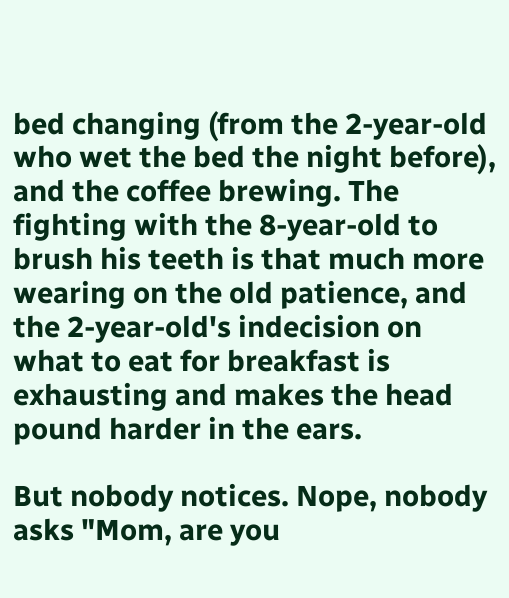bed changing (from the 2-year-old who wet the bed the night before), and the coffee brewing. The fighting with the 8-year-old to brush his teeth is that much more wearing on the old patience, and the 2-year-old's indecision on what to eat for breakfast is exhausting and makes the head pound harder in the ears.

But nobody notices. Nope, nobody asks "Mom, are you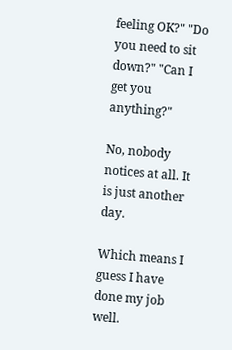feeling OK?" "Do you need to sit down?" "Can I get you anything?"

No, nobody notices at all. It is just another day.

Which means I guess I have done my job well.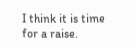I think it is time for a raise.